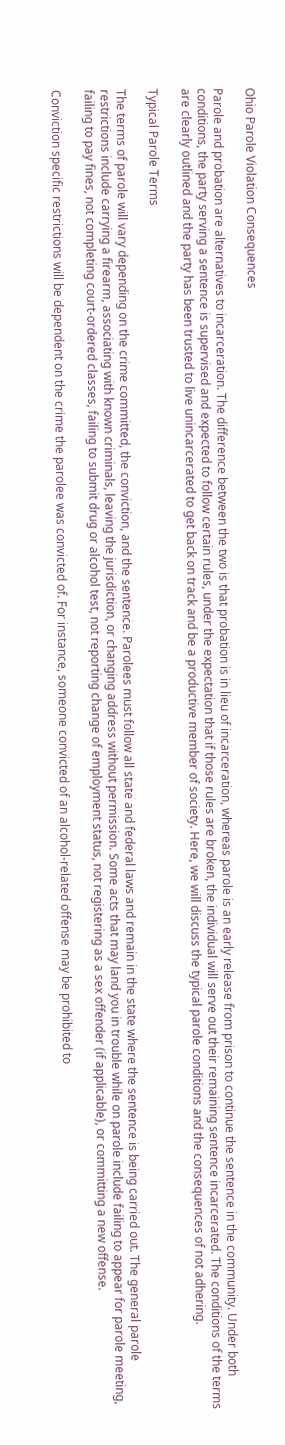Ohio Parole Violation Consequences

Parole and probation are alternatives to incarceration. The difference between the two is that probation is in lieu of incarceration, whereas parole is an early release from prison to continue the sentence in the community. Under both conditions, the party serving a sentence is supervised and expected to follow certain rules, under the expectation that if those rules are broken, the individual will serve out their remaining sentence incarcerated. The conditions of the terms are clearly outlined and the party has been trusted to live unincarcerated to get back on track and be a productive member of society. Here, we will discuss the typical parole conditions and the consequences of not adhering.

Typical Parole Terms

The terms of parole will vary depending on the crime committed, the conviction, and the sentence. Parolees must follow all state and federal laws and remain in the state where the sentence is being carried out. The general parole restrictions include carrying a firearm, associating with known criminals, leaving the jurisdiction, or changing address without permission. Some acts that may land you in trouble while on parole include failing to appear for parole meeting, failing to pay fines, not completing court-ordered classes, failing to submit drug or alcohol test, not reporting change of employment status, not registering as a sex offender (if applicable), or committing a new offense.

Conviction specific restrictions will be dependent on the crime the parolee was convicted of. For instance, someone convicted of an alcohol-related offense may be prohibited to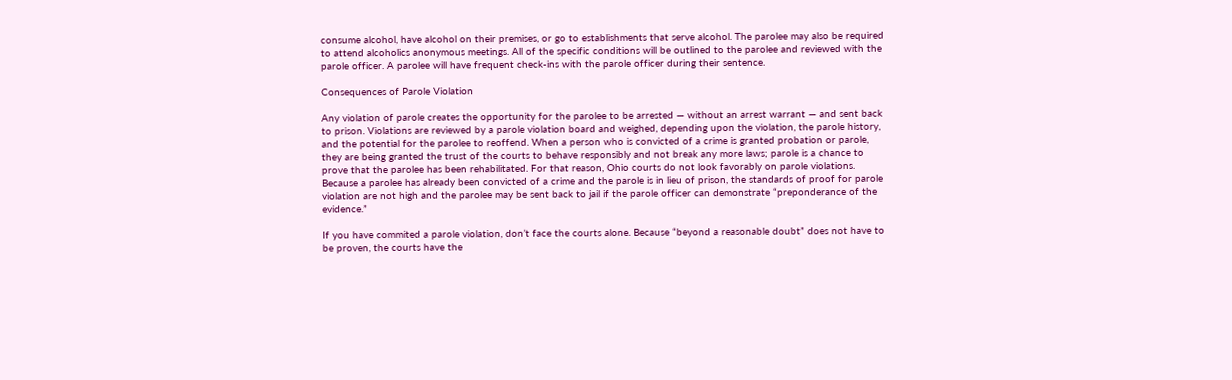consume alcohol, have alcohol on their premises, or go to establishments that serve alcohol. The parolee may also be required to attend alcoholics anonymous meetings. All of the specific conditions will be outlined to the parolee and reviewed with the parole officer. A parolee will have frequent check-ins with the parole officer during their sentence.

Consequences of Parole Violation

Any violation of parole creates the opportunity for the parolee to be arrested — without an arrest warrant — and sent back to prison. Violations are reviewed by a parole violation board and weighed, depending upon the violation, the parole history, and the potential for the parolee to reoffend. When a person who is convicted of a crime is granted probation or parole, they are being granted the trust of the courts to behave responsibly and not break any more laws; parole is a chance to prove that the parolee has been rehabilitated. For that reason, Ohio courts do not look favorably on parole violations. Because a parolee has already been convicted of a crime and the parole is in lieu of prison, the standards of proof for parole violation are not high and the parolee may be sent back to jail if the parole officer can demonstrate “preponderance of the evidence.”

If you have commited a parole violation, don’t face the courts alone. Because “beyond a reasonable doubt” does not have to be proven, the courts have the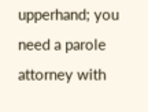upperhand; you need a parole attorney with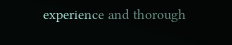experience and thorough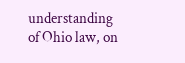understanding of Ohio law, on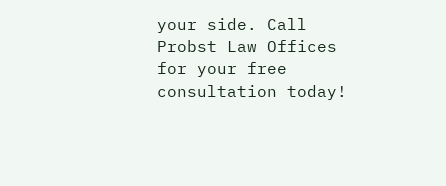your side. Call Probst Law Offices for your free consultation today!